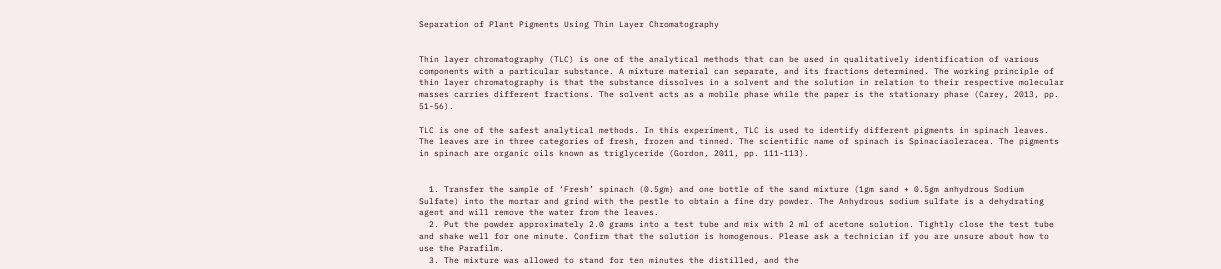Separation of Plant Pigments Using Thin Layer Chromatography


Thin layer chromatography (TLC) is one of the analytical methods that can be used in qualitatively identification of various components with a particular substance. A mixture material can separate, and its fractions determined. The working principle of thin layer chromatography is that the substance dissolves in a solvent and the solution in relation to their respective molecular masses carries different fractions. The solvent acts as a mobile phase while the paper is the stationary phase (Carey, 2013, pp. 51-56).

TLC is one of the safest analytical methods. In this experiment, TLC is used to identify different pigments in spinach leaves. The leaves are in three categories of fresh, frozen and tinned. The scientific name of spinach is Spinaciaoleracea. The pigments in spinach are organic oils known as triglyceride (Gordon, 2011, pp. 111-113).


  1. Transfer the sample of ‘Fresh’ spinach (0.5gm) and one bottle of the sand mixture (1gm sand + 0.5gm anhydrous Sodium Sulfate) into the mortar and grind with the pestle to obtain a fine dry powder. The Anhydrous sodium sulfate is a dehydrating agent and will remove the water from the leaves.
  2. Put the powder approximately 2.0 grams into a test tube and mix with 2 ml of acetone solution. Tightly close the test tube and shake well for one minute. Confirm that the solution is homogenous. Please ask a technician if you are unsure about how to use the Parafilm.
  3. The mixture was allowed to stand for ten minutes the distilled, and the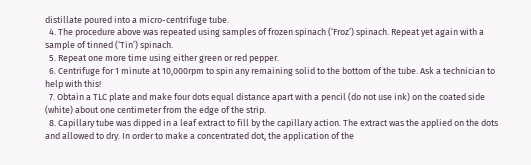distillate poured into a micro-centrifuge tube.
  4. The procedure above was repeated using samples of frozen spinach (‘Froz’) spinach. Repeat yet again with a sample of tinned (‘Tin’) spinach.
  5. Repeat one more time using either green or red pepper.
  6. Centrifuge for 1 minute at 10,000rpm to spin any remaining solid to the bottom of the tube. Ask a technician to help with this!
  7. Obtain a TLC plate and make four dots equal distance apart with a pencil (do not use ink) on the coated side (white) about one centimeter from the edge of the strip.
  8. Capillary tube was dipped in a leaf extract to fill by the capillary action. The extract was the applied on the dots and allowed to dry. In order to make a concentrated dot, the application of the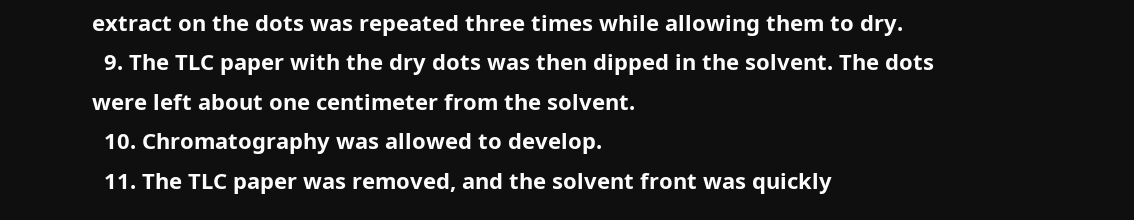extract on the dots was repeated three times while allowing them to dry.
  9. The TLC paper with the dry dots was then dipped in the solvent. The dots were left about one centimeter from the solvent.
  10. Chromatography was allowed to develop.
  11. The TLC paper was removed, and the solvent front was quickly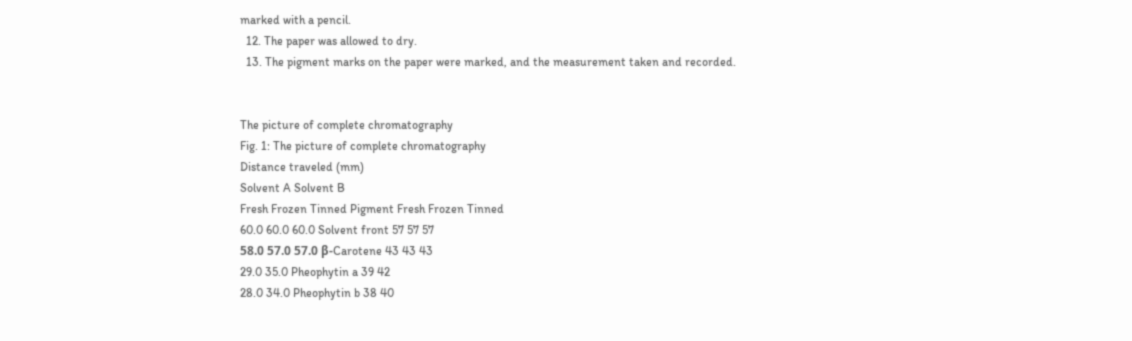marked with a pencil.
  12. The paper was allowed to dry.
  13. The pigment marks on the paper were marked, and the measurement taken and recorded.


The picture of complete chromatography
Fig. 1: The picture of complete chromatography
Distance traveled (mm)
Solvent A Solvent B
Fresh Frozen Tinned Pigment Fresh Frozen Tinned
60.0 60.0 60.0 Solvent front 57 57 57
58.0 57.0 57.0 β-Carotene 43 43 43
29.0 35.0 Pheophytin a 39 42
28.0 34.0 Pheophytin b 38 40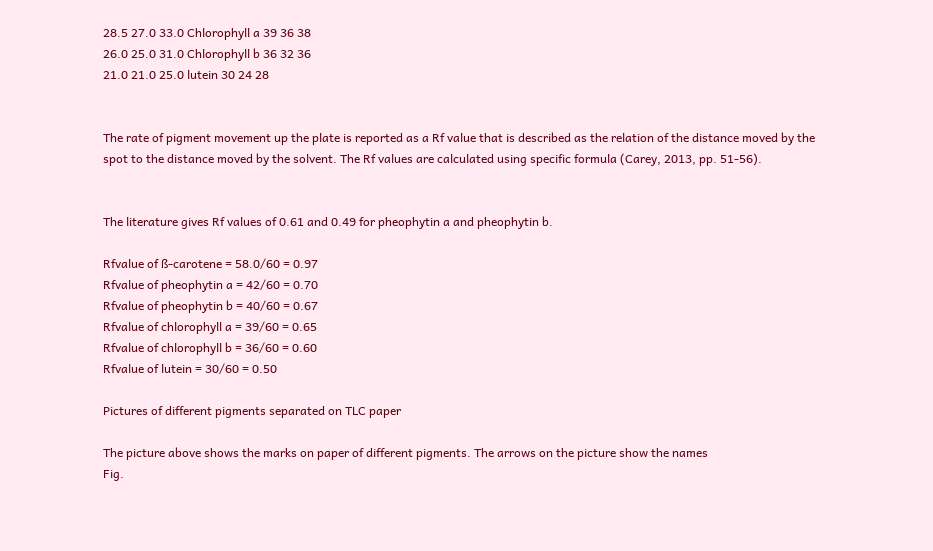28.5 27.0 33.0 Chlorophyll a 39 36 38
26.0 25.0 31.0 Chlorophyll b 36 32 36
21.0 21.0 25.0 lutein 30 24 28


The rate of pigment movement up the plate is reported as a Rf value that is described as the relation of the distance moved by the spot to the distance moved by the solvent. The Rf values are calculated using specific formula (Carey, 2013, pp. 51-56).


The literature gives Rf values of 0.61 and 0.49 for pheophytin a and pheophytin b.

Rfvalue of ß-carotene = 58.0/60 = 0.97
Rfvalue of pheophytin a = 42/60 = 0.70
Rfvalue of pheophytin b = 40/60 = 0.67
Rfvalue of chlorophyll a = 39/60 = 0.65
Rfvalue of chlorophyll b = 36/60 = 0.60
Rfvalue of lutein = 30/60 = 0.50

Pictures of different pigments separated on TLC paper

The picture above shows the marks on paper of different pigments. The arrows on the picture show the names
Fig.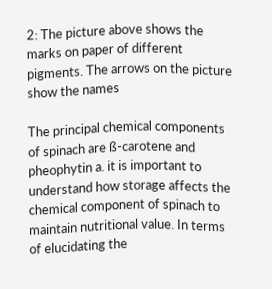2: The picture above shows the marks on paper of different pigments. The arrows on the picture show the names

The principal chemical components of spinach are ß-carotene and pheophytin a. it is important to understand how storage affects the chemical component of spinach to maintain nutritional value. In terms of elucidating the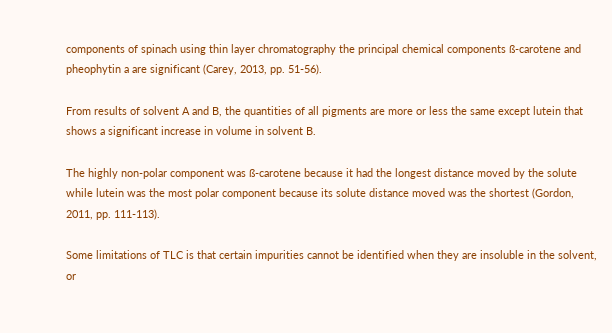components of spinach using thin layer chromatography the principal chemical components ß-carotene and pheophytin a are significant (Carey, 2013, pp. 51-56).

From results of solvent A and B, the quantities of all pigments are more or less the same except lutein that shows a significant increase in volume in solvent B.

The highly non-polar component was ß-carotene because it had the longest distance moved by the solute while lutein was the most polar component because its solute distance moved was the shortest (Gordon, 2011, pp. 111-113).

Some limitations of TLC is that certain impurities cannot be identified when they are insoluble in the solvent, or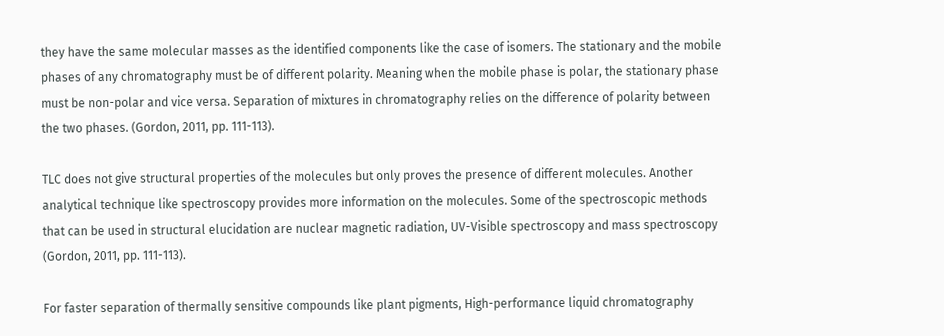they have the same molecular masses as the identified components like the case of isomers. The stationary and the mobile phases of any chromatography must be of different polarity. Meaning when the mobile phase is polar, the stationary phase must be non-polar and vice versa. Separation of mixtures in chromatography relies on the difference of polarity between the two phases. (Gordon, 2011, pp. 111-113).

TLC does not give structural properties of the molecules but only proves the presence of different molecules. Another analytical technique like spectroscopy provides more information on the molecules. Some of the spectroscopic methods that can be used in structural elucidation are nuclear magnetic radiation, UV-Visible spectroscopy and mass spectroscopy (Gordon, 2011, pp. 111-113).

For faster separation of thermally sensitive compounds like plant pigments, High-performance liquid chromatography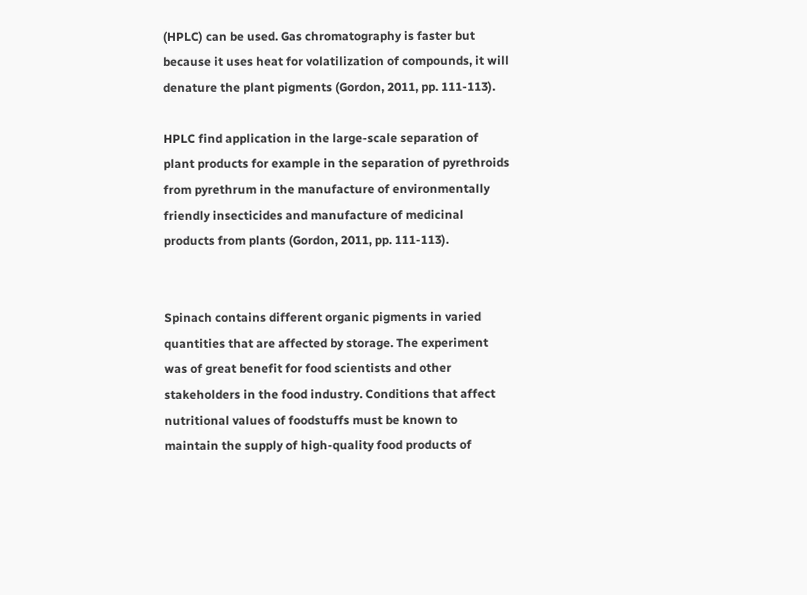(HPLC) can be used. Gas chromatography is faster but because it uses heat for volatilization of compounds, it will denature the plant pigments (Gordon, 2011, pp. 111-113).

HPLC find application in the large-scale separation of plant products for example in the separation of pyrethroids from pyrethrum in the manufacture of environmentally friendly insecticides and manufacture of medicinal products from plants (Gordon, 2011, pp. 111-113).


Spinach contains different organic pigments in varied quantities that are affected by storage. The experiment was of great benefit for food scientists and other stakeholders in the food industry. Conditions that affect nutritional values of foodstuffs must be known to maintain the supply of high-quality food products of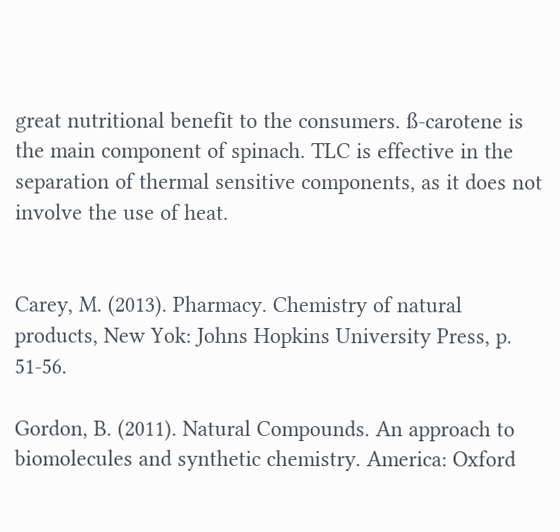great nutritional benefit to the consumers. ß-carotene is the main component of spinach. TLC is effective in the separation of thermal sensitive components, as it does not involve the use of heat.


Carey, M. (2013). Pharmacy. Chemistry of natural products, New Yok: Johns Hopkins University Press, p. 51-56.

Gordon, B. (2011). Natural Compounds. An approach to biomolecules and synthetic chemistry. America: Oxford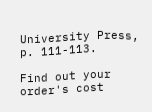University Press, p. 111-113.

Find out your order's cost